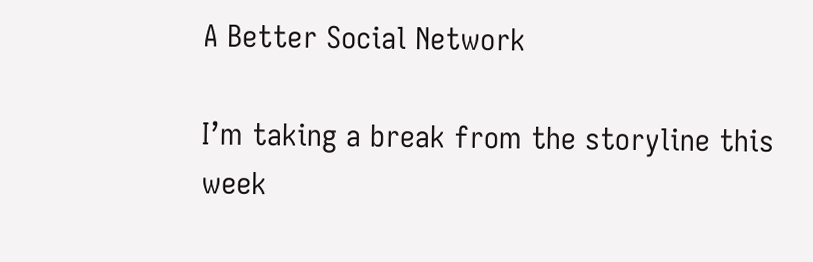A Better Social Network

I’m taking a break from the storyline this week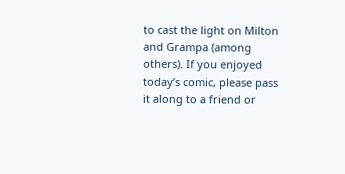to cast the light on Milton and Grampa (among others). If you enjoyed today’s comic, please pass it along to a friend or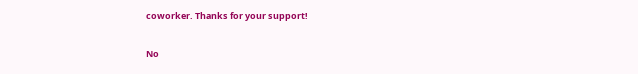coworker. Thanks for your support!


No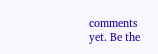comments yet. Be the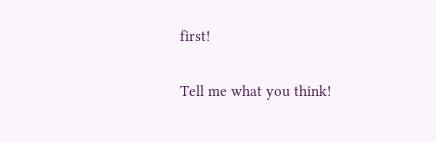first!

Tell me what you think!